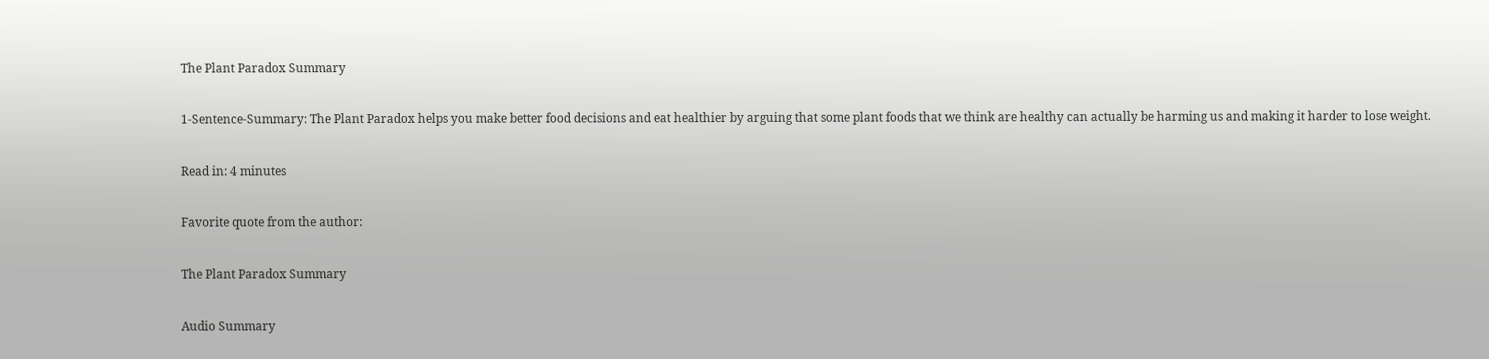The Plant Paradox Summary

1-Sentence-Summary: The Plant Paradox helps you make better food decisions and eat healthier by arguing that some plant foods that we think are healthy can actually be harming us and making it harder to lose weight.

Read in: 4 minutes

Favorite quote from the author:

The Plant Paradox Summary

Audio Summary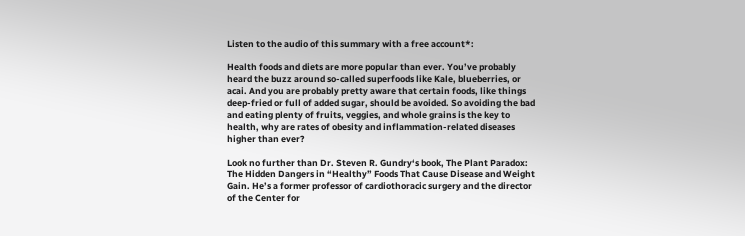Listen to the audio of this summary with a free account*:

Health foods and diets are more popular than ever. You’ve probably heard the buzz around so-called superfoods like Kale, blueberries, or acai. And you are probably pretty aware that certain foods, like things deep-fried or full of added sugar, should be avoided. So avoiding the bad and eating plenty of fruits, veggies, and whole grains is the key to health, why are rates of obesity and inflammation-related diseases higher than ever?

Look no further than Dr. Steven R. Gundry‘s book, The Plant Paradox: The Hidden Dangers in “Healthy” Foods That Cause Disease and Weight Gain. He’s a former professor of cardiothoracic surgery and the director of the Center for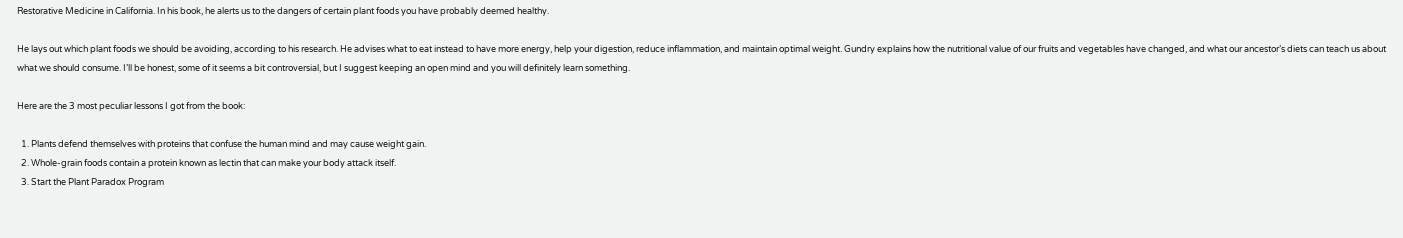Restorative Medicine in California. In his book, he alerts us to the dangers of certain plant foods you have probably deemed healthy.

He lays out which plant foods we should be avoiding, according to his research. He advises what to eat instead to have more energy, help your digestion, reduce inflammation, and maintain optimal weight. Gundry explains how the nutritional value of our fruits and vegetables have changed, and what our ancestor’s diets can teach us about what we should consume. I’ll be honest, some of it seems a bit controversial, but I suggest keeping an open mind and you will definitely learn something.

Here are the 3 most peculiar lessons I got from the book:

  1. Plants defend themselves with proteins that confuse the human mind and may cause weight gain.
  2. Whole-grain foods contain a protein known as lectin that can make your body attack itself.
  3. Start the Plant Paradox Program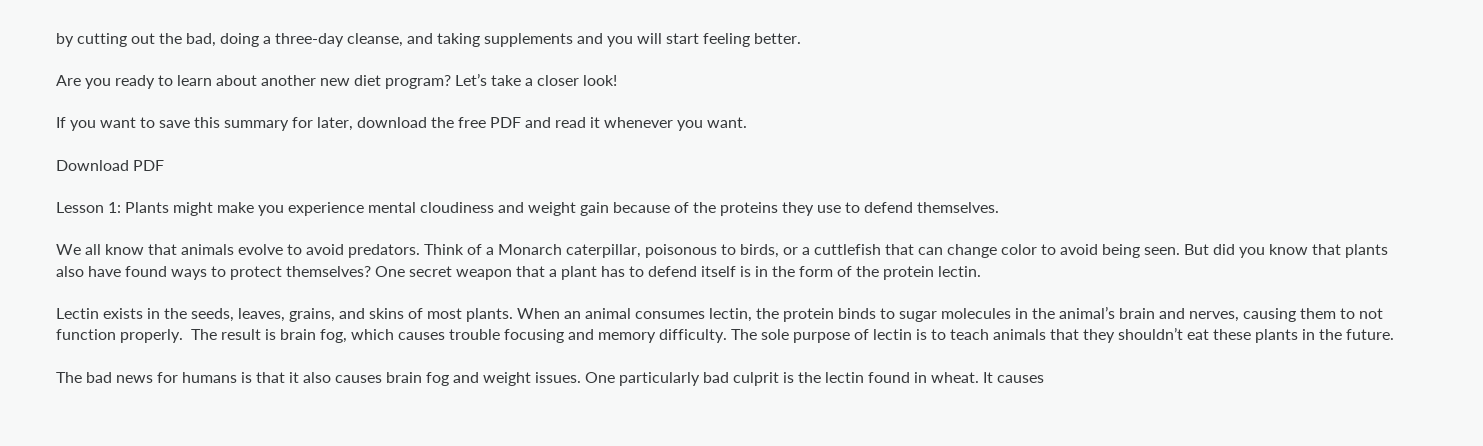by cutting out the bad, doing a three-day cleanse, and taking supplements and you will start feeling better.

Are you ready to learn about another new diet program? Let’s take a closer look!

If you want to save this summary for later, download the free PDF and read it whenever you want.

Download PDF

Lesson 1: Plants might make you experience mental cloudiness and weight gain because of the proteins they use to defend themselves.

We all know that animals evolve to avoid predators. Think of a Monarch caterpillar, poisonous to birds, or a cuttlefish that can change color to avoid being seen. But did you know that plants also have found ways to protect themselves? One secret weapon that a plant has to defend itself is in the form of the protein lectin.

Lectin exists in the seeds, leaves, grains, and skins of most plants. When an animal consumes lectin, the protein binds to sugar molecules in the animal’s brain and nerves, causing them to not function properly.  The result is brain fog, which causes trouble focusing and memory difficulty. The sole purpose of lectin is to teach animals that they shouldn’t eat these plants in the future.

The bad news for humans is that it also causes brain fog and weight issues. One particularly bad culprit is the lectin found in wheat. It causes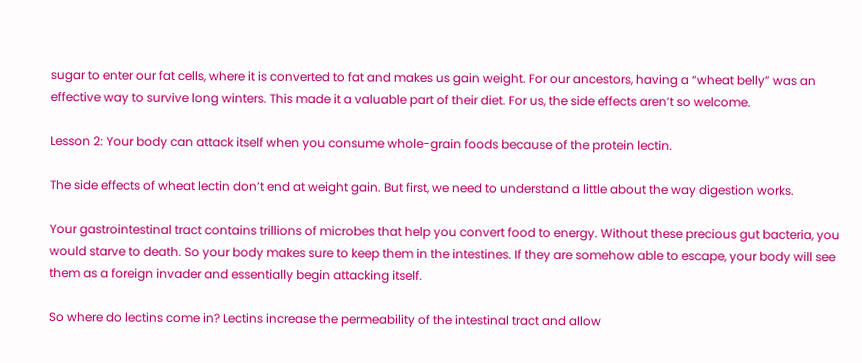sugar to enter our fat cells, where it is converted to fat and makes us gain weight. For our ancestors, having a “wheat belly” was an effective way to survive long winters. This made it a valuable part of their diet. For us, the side effects aren’t so welcome.

Lesson 2: Your body can attack itself when you consume whole-grain foods because of the protein lectin.

The side effects of wheat lectin don’t end at weight gain. But first, we need to understand a little about the way digestion works.

Your gastrointestinal tract contains trillions of microbes that help you convert food to energy. Without these precious gut bacteria, you would starve to death. So your body makes sure to keep them in the intestines. If they are somehow able to escape, your body will see them as a foreign invader and essentially begin attacking itself.

So where do lectins come in? Lectins increase the permeability of the intestinal tract and allow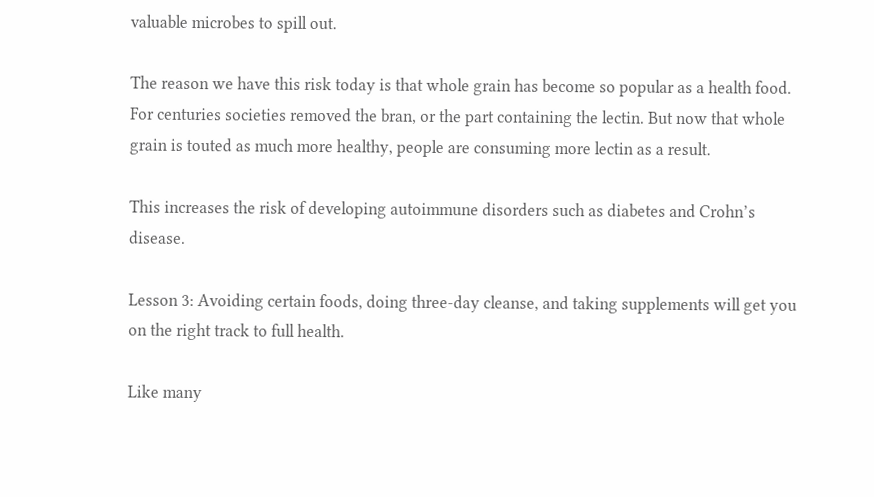valuable microbes to spill out.

The reason we have this risk today is that whole grain has become so popular as a health food. For centuries societies removed the bran, or the part containing the lectin. But now that whole grain is touted as much more healthy, people are consuming more lectin as a result.

This increases the risk of developing autoimmune disorders such as diabetes and Crohn’s disease.

Lesson 3: Avoiding certain foods, doing three-day cleanse, and taking supplements will get you on the right track to full health.

Like many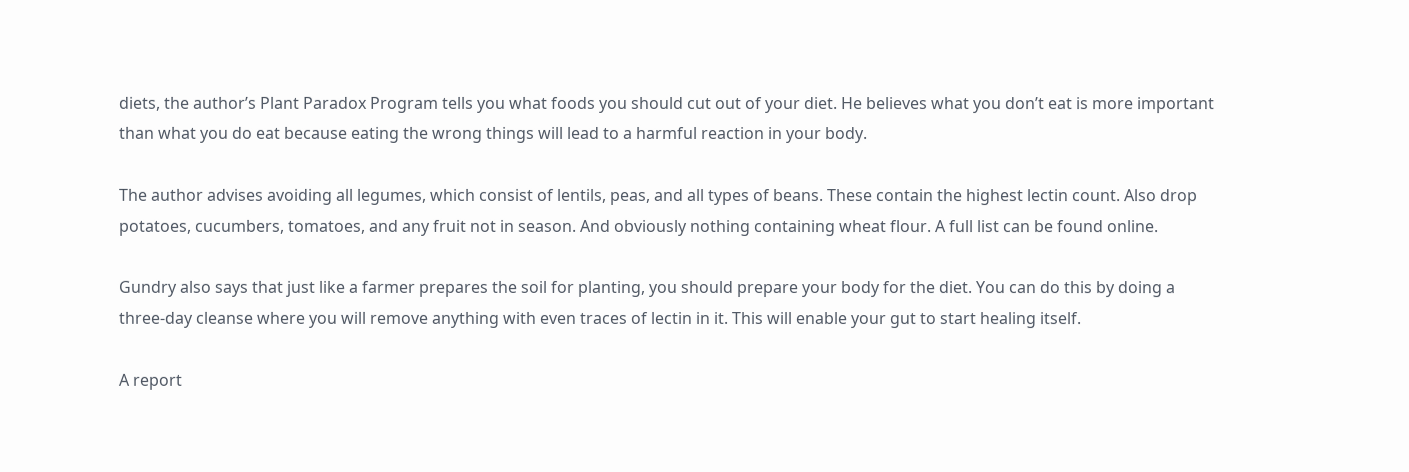diets, the author’s Plant Paradox Program tells you what foods you should cut out of your diet. He believes what you don’t eat is more important than what you do eat because eating the wrong things will lead to a harmful reaction in your body.

The author advises avoiding all legumes, which consist of lentils, peas, and all types of beans. These contain the highest lectin count. Also drop potatoes, cucumbers, tomatoes, and any fruit not in season. And obviously nothing containing wheat flour. A full list can be found online.

Gundry also says that just like a farmer prepares the soil for planting, you should prepare your body for the diet. You can do this by doing a three-day cleanse where you will remove anything with even traces of lectin in it. This will enable your gut to start healing itself.

A report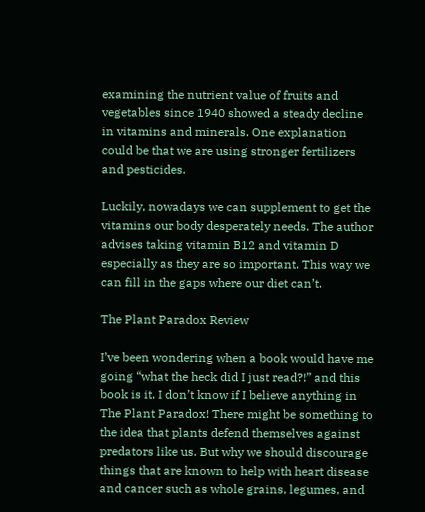examining the nutrient value of fruits and vegetables since 1940 showed a steady decline in vitamins and minerals. One explanation could be that we are using stronger fertilizers and pesticides.

Luckily, nowadays we can supplement to get the vitamins our body desperately needs. The author advises taking vitamin B12 and vitamin D especially as they are so important. This way we can fill in the gaps where our diet can’t.

The Plant Paradox Review

I’ve been wondering when a book would have me going “what the heck did I just read?!” and this book is it. I don’t know if I believe anything in The Plant Paradox! There might be something to the idea that plants defend themselves against predators like us. But why we should discourage things that are known to help with heart disease and cancer such as whole grains, legumes, and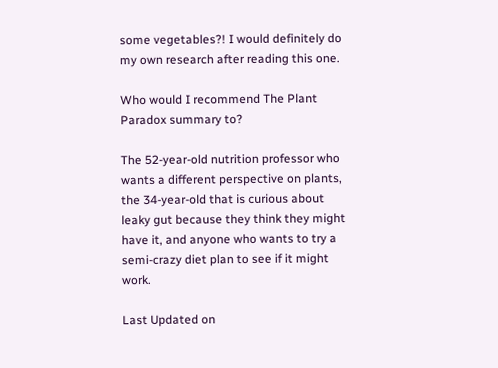some vegetables?! I would definitely do my own research after reading this one.

Who would I recommend The Plant Paradox summary to?

The 52-year-old nutrition professor who wants a different perspective on plants, the 34-year-old that is curious about leaky gut because they think they might have it, and anyone who wants to try a semi-crazy diet plan to see if it might work.

Last Updated on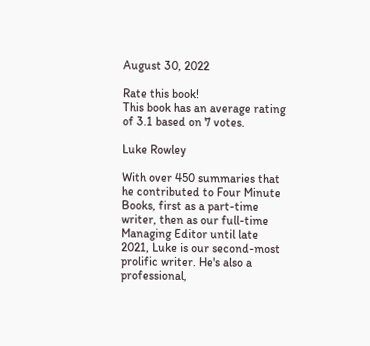August 30, 2022

Rate this book!
This book has an average rating of 3.1 based on 7 votes.

Luke Rowley

With over 450 summaries that he contributed to Four Minute Books, first as a part-time writer, then as our full-time Managing Editor until late 2021, Luke is our second-most prolific writer. He's also a professional,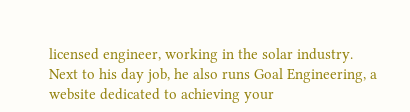licensed engineer, working in the solar industry. Next to his day job, he also runs Goal Engineering, a website dedicated to achieving your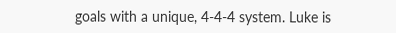goals with a unique, 4-4-4 system. Luke is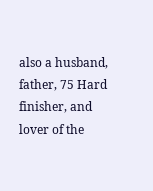also a husband, father, 75 Hard finisher, and lover of the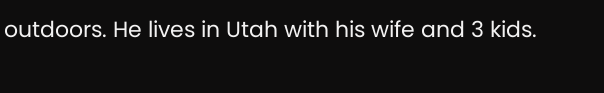outdoors. He lives in Utah with his wife and 3 kids.